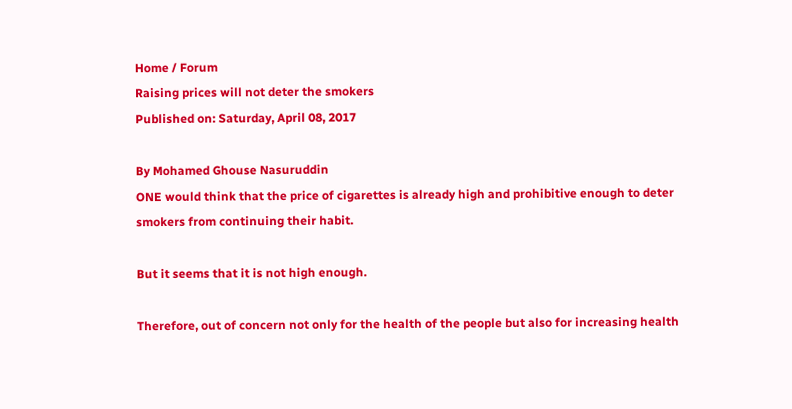Home / Forum
Raising prices will not deter the smokers
Published on: Saturday, April 08, 2017

By Mohamed Ghouse Nasuruddin
ONE would think that the price of cigarettes is already high and prohibitive enough to deter smokers from continuing their habit.

But it seems that it is not high enough.

Therefore, out of concern not only for the health of the people but also for increasing health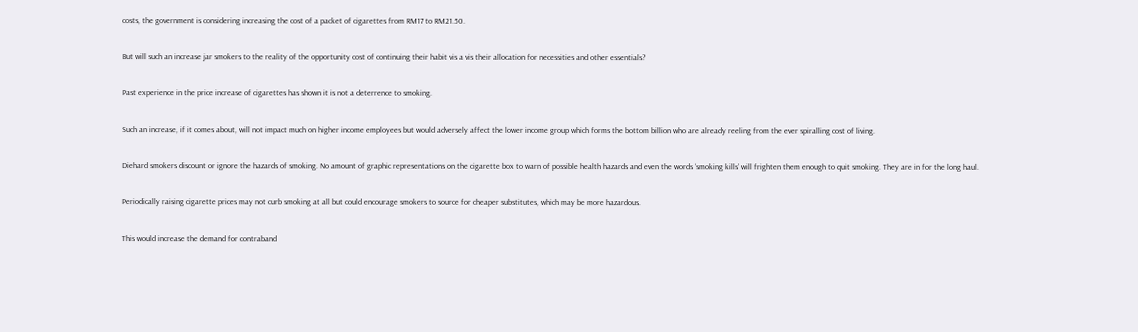costs, the government is considering increasing the cost of a packet of cigarettes from RM17 to RM21.50.

But will such an increase jar smokers to the reality of the opportunity cost of continuing their habit vis a vis their allocation for necessities and other essentials?

Past experience in the price increase of cigarettes has shown it is not a deterrence to smoking.

Such an increase, if it comes about, will not impact much on higher income employees but would adversely affect the lower income group which forms the bottom billion who are already reeling from the ever spiralling cost of living.

Diehard smokers discount or ignore the hazards of smoking. No amount of graphic representations on the cigarette box to warn of possible health hazards and even the words ‘smoking kills’ will frighten them enough to quit smoking. They are in for the long haul.

Periodically raising cigarette prices may not curb smoking at all but could encourage smokers to source for cheaper substitutes, which may be more hazardous.

This would increase the demand for contraband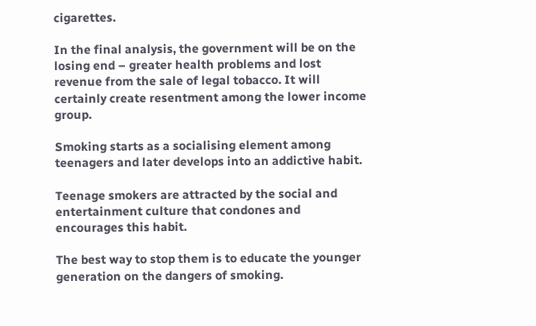cigarettes.

In the final analysis, the government will be on the losing end – greater health problems and lost revenue from the sale of legal tobacco. It will certainly create resentment among the lower income group.

Smoking starts as a socialising element among teenagers and later develops into an addictive habit.

Teenage smokers are attracted by the social and entertainment culture that condones and encourages this habit.

The best way to stop them is to educate the younger generation on the dangers of smoking.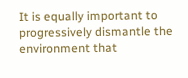It is equally important to progressively dismantle the environment that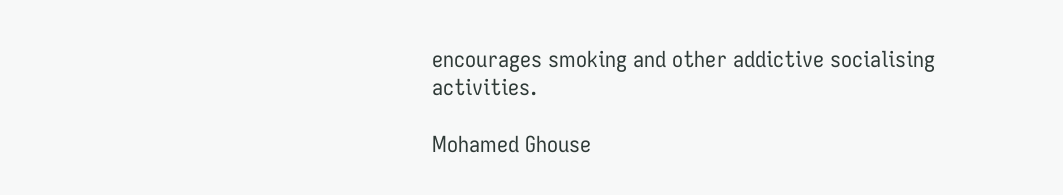encourages smoking and other addictive socialising activities.

Mohamed Ghouse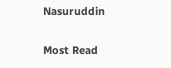Nasuruddin

Most Read